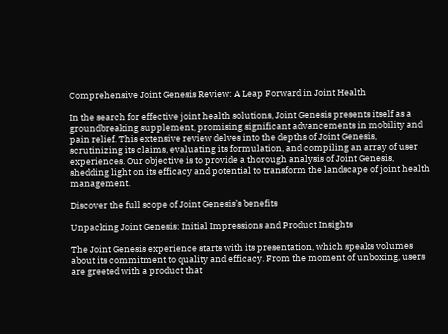Comprehensive Joint Genesis Review: A Leap Forward in Joint Health

In the search for effective joint health solutions, Joint Genesis presents itself as a groundbreaking supplement, promising significant advancements in mobility and pain relief. This extensive review delves into the depths of Joint Genesis, scrutinizing its claims, evaluating its formulation, and compiling an array of user experiences. Our objective is to provide a thorough analysis of Joint Genesis, shedding light on its efficacy and potential to transform the landscape of joint health management.

Discover the full scope of Joint Genesis’s benefits

Unpacking Joint Genesis: Initial Impressions and Product Insights

The Joint Genesis experience starts with its presentation, which speaks volumes about its commitment to quality and efficacy. From the moment of unboxing, users are greeted with a product that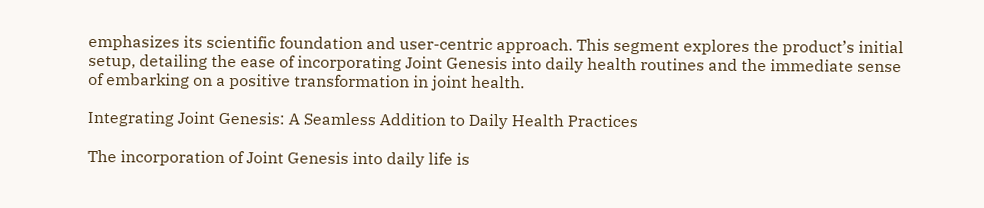emphasizes its scientific foundation and user-centric approach. This segment explores the product’s initial setup, detailing the ease of incorporating Joint Genesis into daily health routines and the immediate sense of embarking on a positive transformation in joint health.

Integrating Joint Genesis: A Seamless Addition to Daily Health Practices

The incorporation of Joint Genesis into daily life is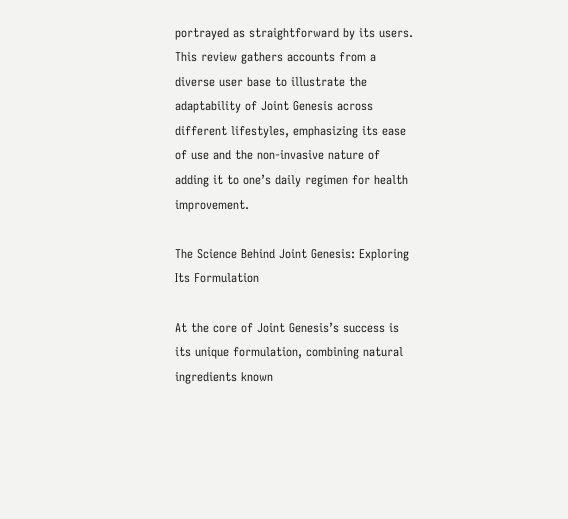portrayed as straightforward by its users. This review gathers accounts from a diverse user base to illustrate the adaptability of Joint Genesis across different lifestyles, emphasizing its ease of use and the non-invasive nature of adding it to one’s daily regimen for health improvement.

The Science Behind Joint Genesis: Exploring Its Formulation

At the core of Joint Genesis’s success is its unique formulation, combining natural ingredients known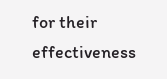for their effectiveness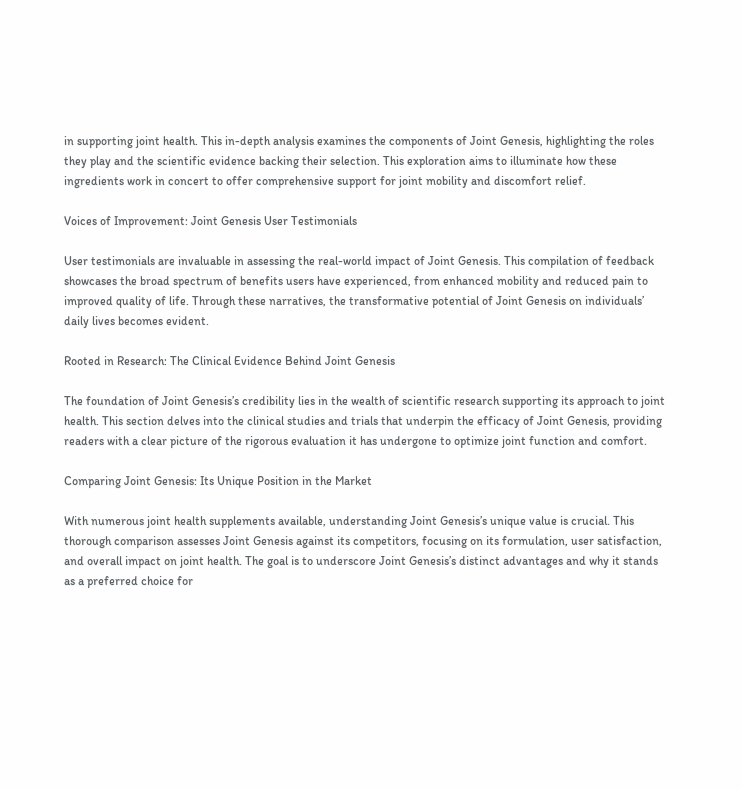in supporting joint health. This in-depth analysis examines the components of Joint Genesis, highlighting the roles they play and the scientific evidence backing their selection. This exploration aims to illuminate how these ingredients work in concert to offer comprehensive support for joint mobility and discomfort relief.

Voices of Improvement: Joint Genesis User Testimonials

User testimonials are invaluable in assessing the real-world impact of Joint Genesis. This compilation of feedback showcases the broad spectrum of benefits users have experienced, from enhanced mobility and reduced pain to improved quality of life. Through these narratives, the transformative potential of Joint Genesis on individuals’ daily lives becomes evident.

Rooted in Research: The Clinical Evidence Behind Joint Genesis

The foundation of Joint Genesis’s credibility lies in the wealth of scientific research supporting its approach to joint health. This section delves into the clinical studies and trials that underpin the efficacy of Joint Genesis, providing readers with a clear picture of the rigorous evaluation it has undergone to optimize joint function and comfort.

Comparing Joint Genesis: Its Unique Position in the Market

With numerous joint health supplements available, understanding Joint Genesis’s unique value is crucial. This thorough comparison assesses Joint Genesis against its competitors, focusing on its formulation, user satisfaction, and overall impact on joint health. The goal is to underscore Joint Genesis’s distinct advantages and why it stands as a preferred choice for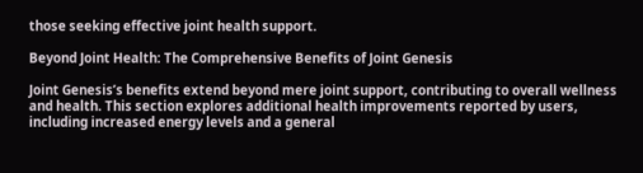those seeking effective joint health support.

Beyond Joint Health: The Comprehensive Benefits of Joint Genesis

Joint Genesis’s benefits extend beyond mere joint support, contributing to overall wellness and health. This section explores additional health improvements reported by users, including increased energy levels and a general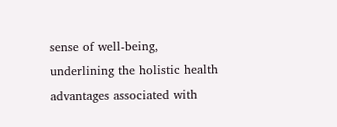sense of well-being, underlining the holistic health advantages associated with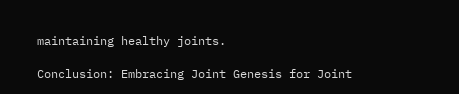maintaining healthy joints.

Conclusion: Embracing Joint Genesis for Joint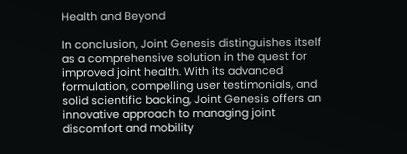Health and Beyond

In conclusion, Joint Genesis distinguishes itself as a comprehensive solution in the quest for improved joint health. With its advanced formulation, compelling user testimonials, and solid scientific backing, Joint Genesis offers an innovative approach to managing joint discomfort and mobility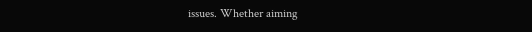issues. Whether aiming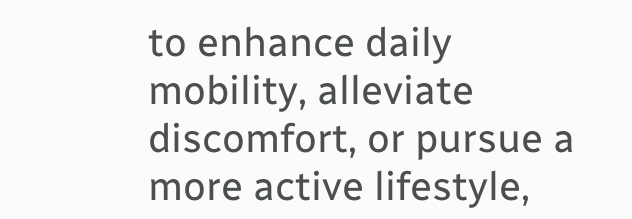to enhance daily mobility, alleviate discomfort, or pursue a more active lifestyle,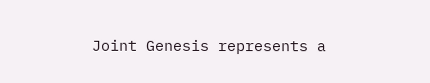Joint Genesis represents a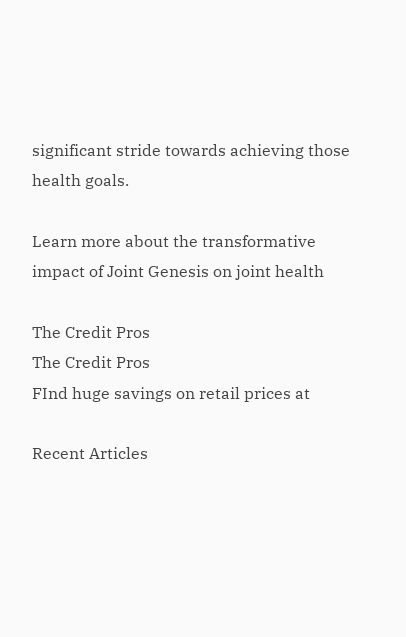significant stride towards achieving those health goals.

Learn more about the transformative impact of Joint Genesis on joint health

The Credit Pros
The Credit Pros
FInd huge savings on retail prices at

Recent Articles